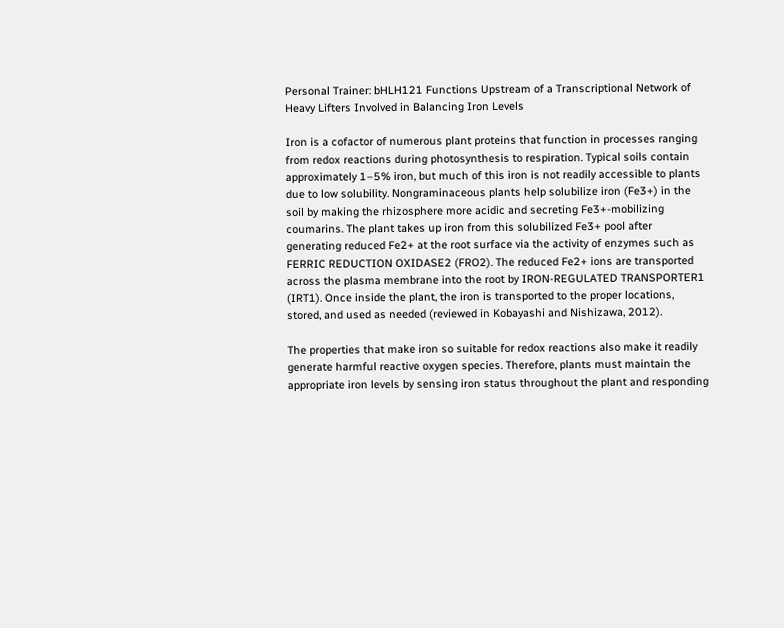Personal Trainer: bHLH121 Functions Upstream of a Transcriptional Network of Heavy Lifters Involved in Balancing Iron Levels

Iron is a cofactor of numerous plant proteins that function in processes ranging from redox reactions during photosynthesis to respiration. Typical soils contain approximately 1–5% iron, but much of this iron is not readily accessible to plants due to low solubility. Nongraminaceous plants help solubilize iron (Fe3+) in the soil by making the rhizosphere more acidic and secreting Fe3+-mobilizing coumarins. The plant takes up iron from this solubilized Fe3+ pool after generating reduced Fe2+ at the root surface via the activity of enzymes such as FERRIC REDUCTION OXIDASE2 (FRO2). The reduced Fe2+ ions are transported across the plasma membrane into the root by IRON-REGULATED TRANSPORTER1 (IRT1). Once inside the plant, the iron is transported to the proper locations, stored, and used as needed (reviewed in Kobayashi and Nishizawa, 2012).

The properties that make iron so suitable for redox reactions also make it readily generate harmful reactive oxygen species. Therefore, plants must maintain the appropriate iron levels by sensing iron status throughout the plant and responding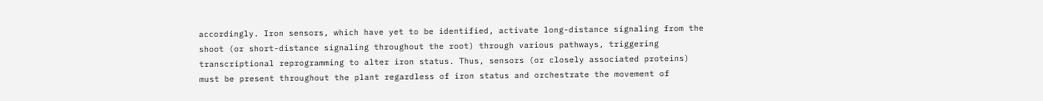accordingly. Iron sensors, which have yet to be identified, activate long-distance signaling from the shoot (or short-distance signaling throughout the root) through various pathways, triggering transcriptional reprogramming to alter iron status. Thus, sensors (or closely associated proteins) must be present throughout the plant regardless of iron status and orchestrate the movement of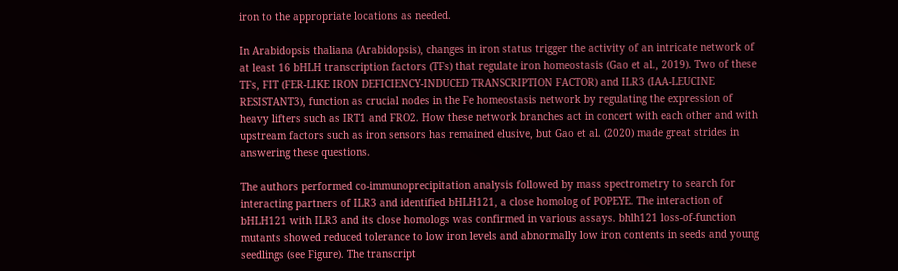iron to the appropriate locations as needed.

In Arabidopsis thaliana (Arabidopsis), changes in iron status trigger the activity of an intricate network of at least 16 bHLH transcription factors (TFs) that regulate iron homeostasis (Gao et al., 2019). Two of these TFs, FIT (FER-LIKE IRON DEFICIENCY-INDUCED TRANSCRIPTION FACTOR) and ILR3 (IAA-LEUCINE RESISTANT3), function as crucial nodes in the Fe homeostasis network by regulating the expression of heavy lifters such as IRT1 and FRO2. How these network branches act in concert with each other and with upstream factors such as iron sensors has remained elusive, but Gao et al. (2020) made great strides in answering these questions.

The authors performed co-immunoprecipitation analysis followed by mass spectrometry to search for interacting partners of ILR3 and identified bHLH121, a close homolog of POPEYE. The interaction of bHLH121 with ILR3 and its close homologs was confirmed in various assays. bhlh121 loss-of-function mutants showed reduced tolerance to low iron levels and abnormally low iron contents in seeds and young seedlings (see Figure). The transcript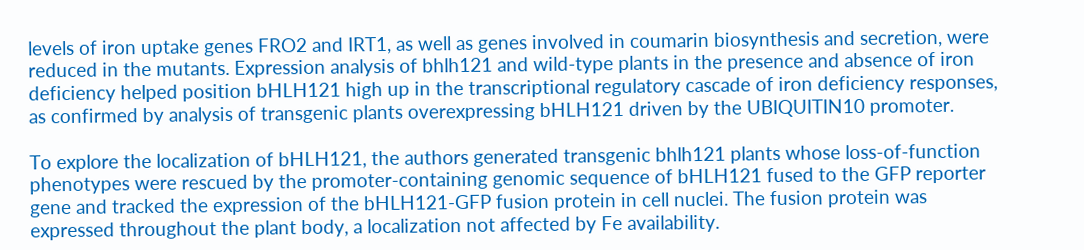levels of iron uptake genes FRO2 and IRT1, as well as genes involved in coumarin biosynthesis and secretion, were reduced in the mutants. Expression analysis of bhlh121 and wild-type plants in the presence and absence of iron deficiency helped position bHLH121 high up in the transcriptional regulatory cascade of iron deficiency responses, as confirmed by analysis of transgenic plants overexpressing bHLH121 driven by the UBIQUITIN10 promoter.

To explore the localization of bHLH121, the authors generated transgenic bhlh121 plants whose loss-of-function phenotypes were rescued by the promoter-containing genomic sequence of bHLH121 fused to the GFP reporter gene and tracked the expression of the bHLH121-GFP fusion protein in cell nuclei. The fusion protein was expressed throughout the plant body, a localization not affected by Fe availability.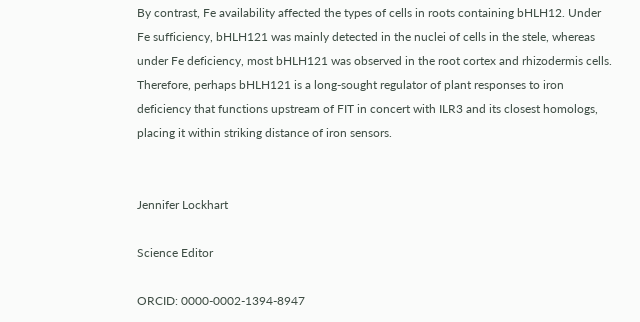By contrast, Fe availability affected the types of cells in roots containing bHLH12. Under Fe sufficiency, bHLH121 was mainly detected in the nuclei of cells in the stele, whereas under Fe deficiency, most bHLH121 was observed in the root cortex and rhizodermis cells. Therefore, perhaps bHLH121 is a long-sought regulator of plant responses to iron deficiency that functions upstream of FIT in concert with ILR3 and its closest homologs, placing it within striking distance of iron sensors.


Jennifer Lockhart

Science Editor

ORCID: 0000-0002-1394-8947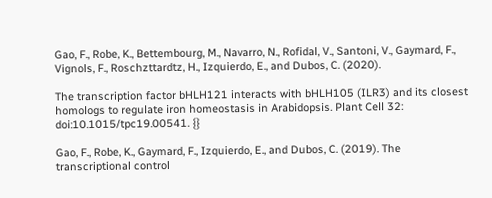Gao, F., Robe, K., Bettembourg, M., Navarro, N., Rofidal, V., Santoni, V., Gaymard, F., Vignols, F., Roschzttardtz, H., Izquierdo, E., and Dubos, C. (2020).

The transcription factor bHLH121 interacts with bHLH105 (ILR3) and its closest homologs to regulate iron homeostasis in Arabidopsis. Plant Cell 32: doi:10.1015/tpc19.00541. {}

Gao, F., Robe, K., Gaymard, F., Izquierdo, E., and Dubos, C. (2019). The transcriptional control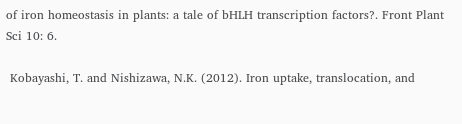of iron homeostasis in plants: a tale of bHLH transcription factors?. Front Plant Sci 10: 6.

 Kobayashi, T. and Nishizawa, N.K. (2012). Iron uptake, translocation, and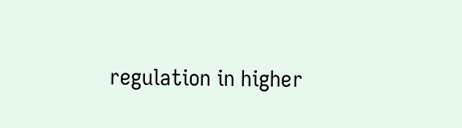regulation in higher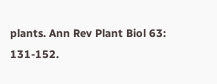plants. Ann Rev Plant Biol 63: 131-152.